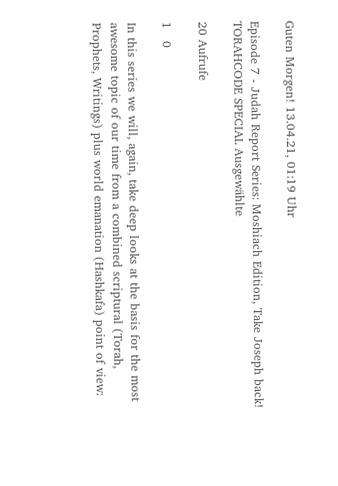Guten Morgen! 13.04.21, 01:19 Uhr

Episode 7 - Judah Report Series: Moshiach Edition, Take Joseph back! TORAHCODE SPECIAL Ausgewählte

20 Aufrufe

1   0

In this series we will, again, take deep looks at the basis for the most awesome topic of our time from a combined scriptural (Torah, Prophets, Writings) plus world emanation (Hashkafa) point of view: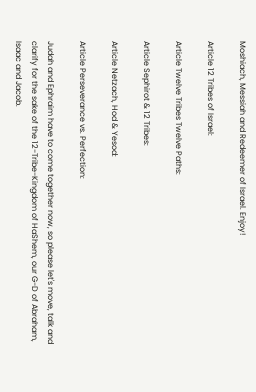Moshiach, Messiah and Redeemer of Israel. Enjoy!

Article 12 Tribes of Israel:

Article Twelve Tribes Twelve Paths:

Article Sephirot & 12 Tribes:

Article Netzach, Hod & Yesod:

Article Perseverance vs. Perfection:

Judah and Ephraim have to come together now, so please let's move, talk and clarify for the sake of the 12-Tribe-Kingdom of HaShem, our G-D of Abraham, Isaac and Jacob.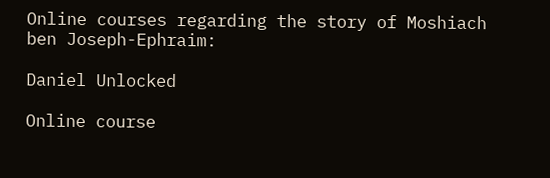Online courses regarding the story of Moshiach ben Joseph-Ephraim:

Daniel Unlocked

Online course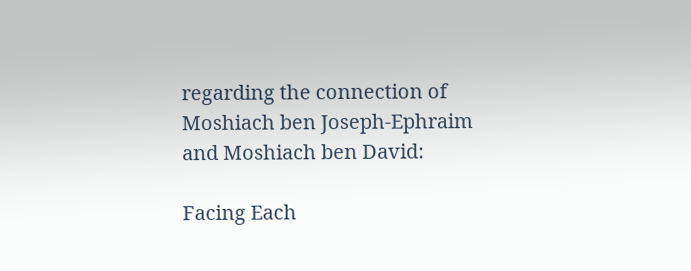regarding the connection of Moshiach ben Joseph-Ephraim and Moshiach ben David:

Facing Each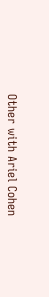Other with Ariel Cohen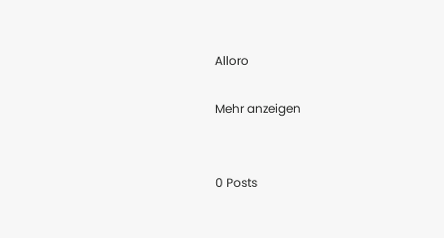Alloro

Mehr anzeigen


0 Posts